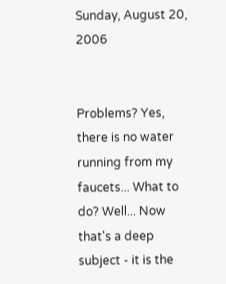Sunday, August 20, 2006


Problems? Yes, there is no water running from my faucets... What to do? Well... Now that's a deep subject - it is the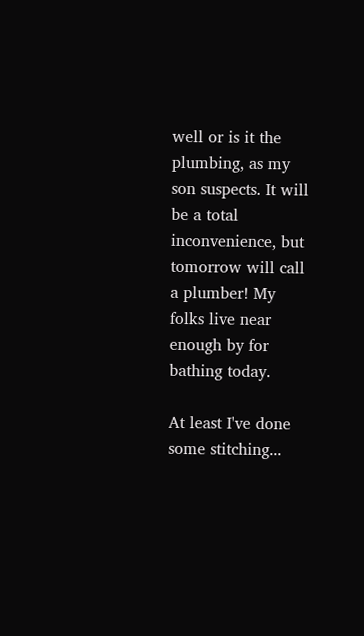well or is it the plumbing, as my son suspects. It will be a total inconvenience, but tomorrow will call a plumber! My folks live near enough by for bathing today.

At least I've done some stitching...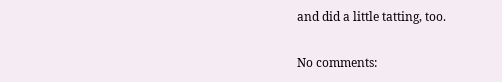and did a little tatting, too.

No comments: